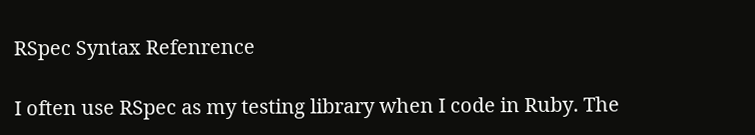RSpec Syntax Refenrence

I often use RSpec as my testing library when I code in Ruby. The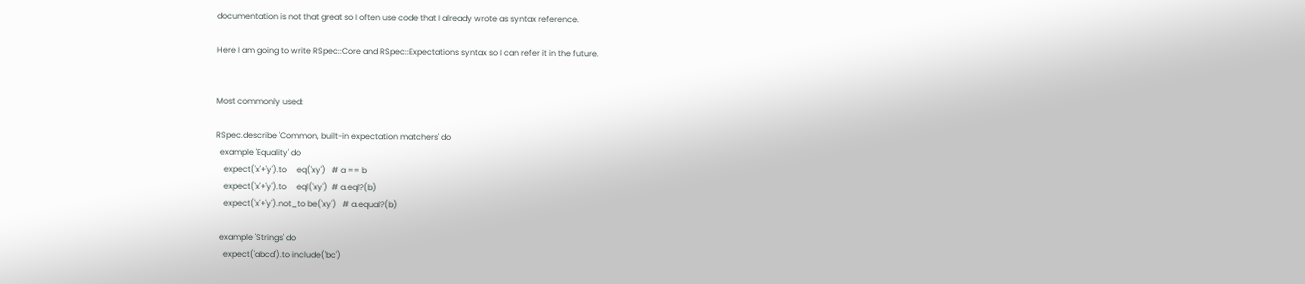documentation is not that great so I often use code that I already wrote as syntax reference.

Here I am going to write RSpec::Core and RSpec::Expectations syntax so I can refer it in the future.


Most commonly used:

RSpec.describe 'Common, built-in expectation matchers' do
  example 'Equality' do
    expect('x'+'y').to     eq('xy')   # a == b
    expect('x'+'y').to     eql('xy')  # a.eql?(b)
    expect('x'+'y').not_to be('xy')   # a.equal?(b)

  example 'Strings' do
    expect('abcd').to include('bc')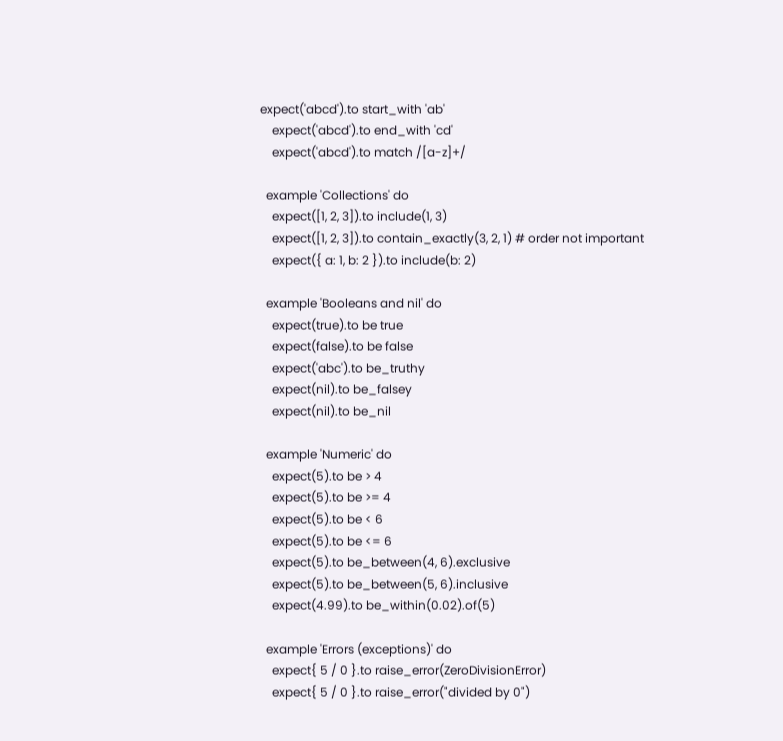expect('abcd').to start_with 'ab'
    expect('abcd').to end_with 'cd'
    expect('abcd').to match /[a-z]+/

  example 'Collections' do
    expect([1, 2, 3]).to include(1, 3)
    expect([1, 2, 3]).to contain_exactly(3, 2, 1) # order not important
    expect({ a: 1, b: 2 }).to include(b: 2)

  example 'Booleans and nil' do
    expect(true).to be true
    expect(false).to be false
    expect('abc').to be_truthy
    expect(nil).to be_falsey
    expect(nil).to be_nil

  example 'Numeric' do
    expect(5).to be > 4
    expect(5).to be >= 4
    expect(5).to be < 6
    expect(5).to be <= 6
    expect(5).to be_between(4, 6).exclusive
    expect(5).to be_between(5, 6).inclusive
    expect(4.99).to be_within(0.02).of(5)

  example 'Errors (exceptions)' do
    expect{ 5 / 0 }.to raise_error(ZeroDivisionError)
    expect{ 5 / 0 }.to raise_error("divided by 0")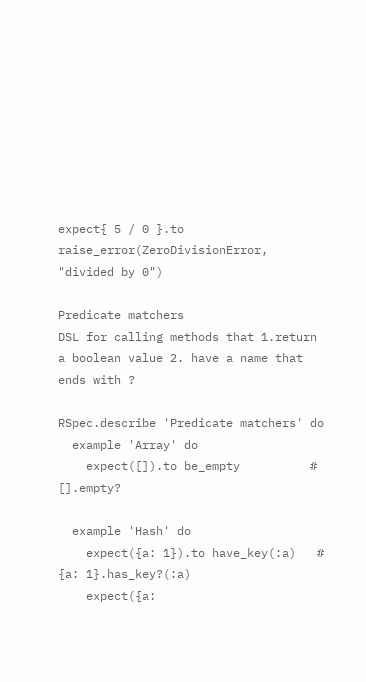expect{ 5 / 0 }.to raise_error(ZeroDivisionError, "divided by 0")

Predicate matchers
DSL for calling methods that 1.return a boolean value 2. have a name that ends with ?

RSpec.describe 'Predicate matchers' do
  example 'Array' do
    expect([]).to be_empty          # [].empty?

  example 'Hash' do
    expect({a: 1}).to have_key(:a)   # {a: 1}.has_key?(:a)
    expect({a: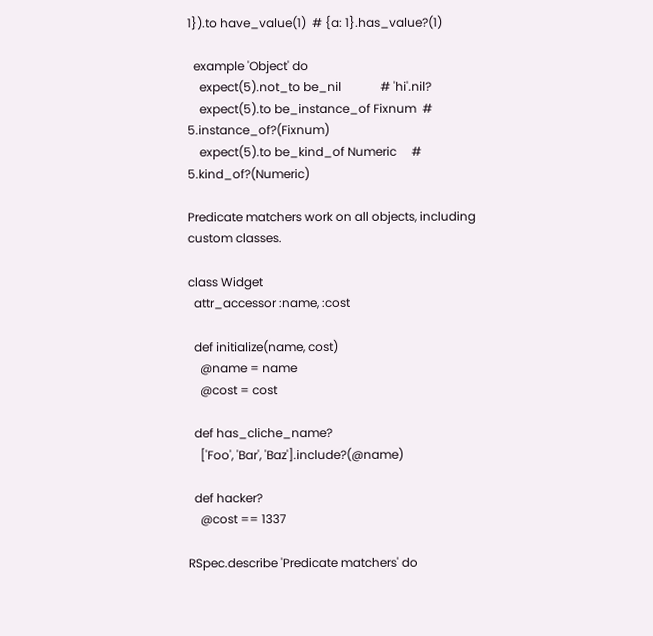1}).to have_value(1)  # {a: 1}.has_value?(1)

  example 'Object' do
    expect(5).not_to be_nil             # 'hi'.nil?
    expect(5).to be_instance_of Fixnum  # 5.instance_of?(Fixnum)
    expect(5).to be_kind_of Numeric     # 5.kind_of?(Numeric)

Predicate matchers work on all objects, including custom classes.

class Widget
  attr_accessor :name, :cost

  def initialize(name, cost)
    @name = name
    @cost = cost

  def has_cliche_name?
    ['Foo', 'Bar', 'Baz'].include?(@name)

  def hacker?
    @cost == 1337

RSpec.describe 'Predicate matchers' do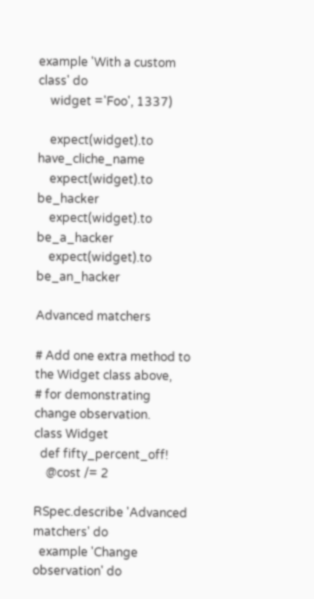example 'With a custom class' do
    widget ='Foo', 1337)

    expect(widget).to have_cliche_name
    expect(widget).to be_hacker
    expect(widget).to be_a_hacker
    expect(widget).to be_an_hacker

Advanced matchers

# Add one extra method to the Widget class above,
# for demonstrating change observation.
class Widget
  def fifty_percent_off!
    @cost /= 2

RSpec.describe 'Advanced matchers' do
  example 'Change observation' do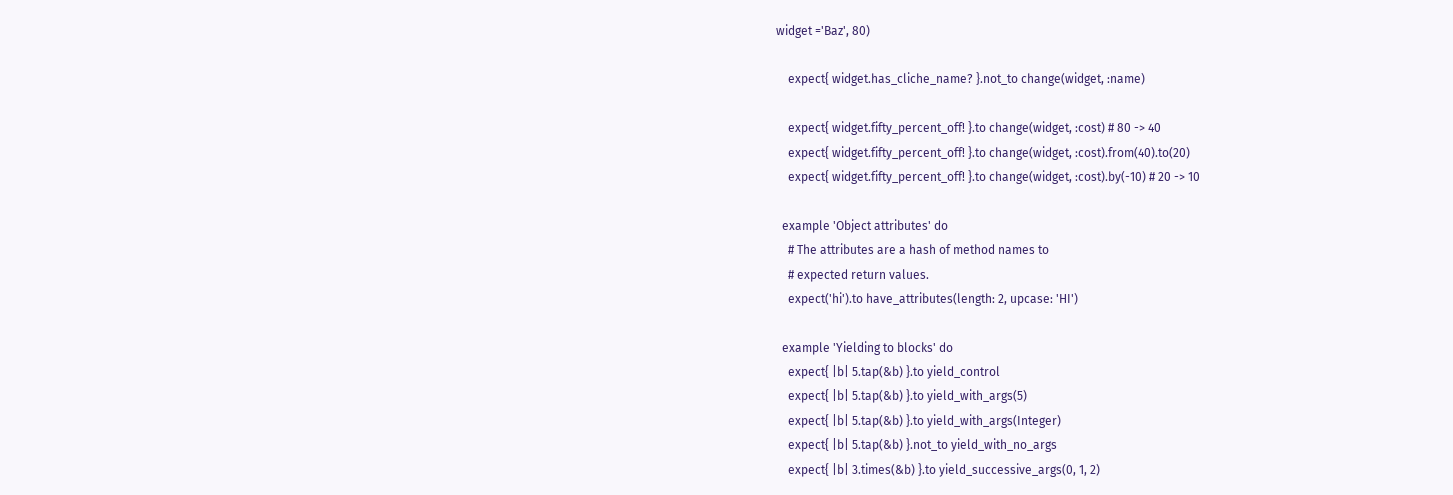widget ='Baz', 80)

    expect{ widget.has_cliche_name? }.not_to change(widget, :name)

    expect{ widget.fifty_percent_off! }.to change(widget, :cost) # 80 -> 40
    expect{ widget.fifty_percent_off! }.to change(widget, :cost).from(40).to(20)
    expect{ widget.fifty_percent_off! }.to change(widget, :cost).by(-10) # 20 -> 10

  example 'Object attributes' do
    # The attributes are a hash of method names to
    # expected return values.
    expect('hi').to have_attributes(length: 2, upcase: 'HI')

  example 'Yielding to blocks' do
    expect{ |b| 5.tap(&b) }.to yield_control
    expect{ |b| 5.tap(&b) }.to yield_with_args(5)
    expect{ |b| 5.tap(&b) }.to yield_with_args(Integer)
    expect{ |b| 5.tap(&b) }.not_to yield_with_no_args
    expect{ |b| 3.times(&b) }.to yield_successive_args(0, 1, 2)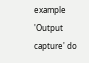example 'Output capture' do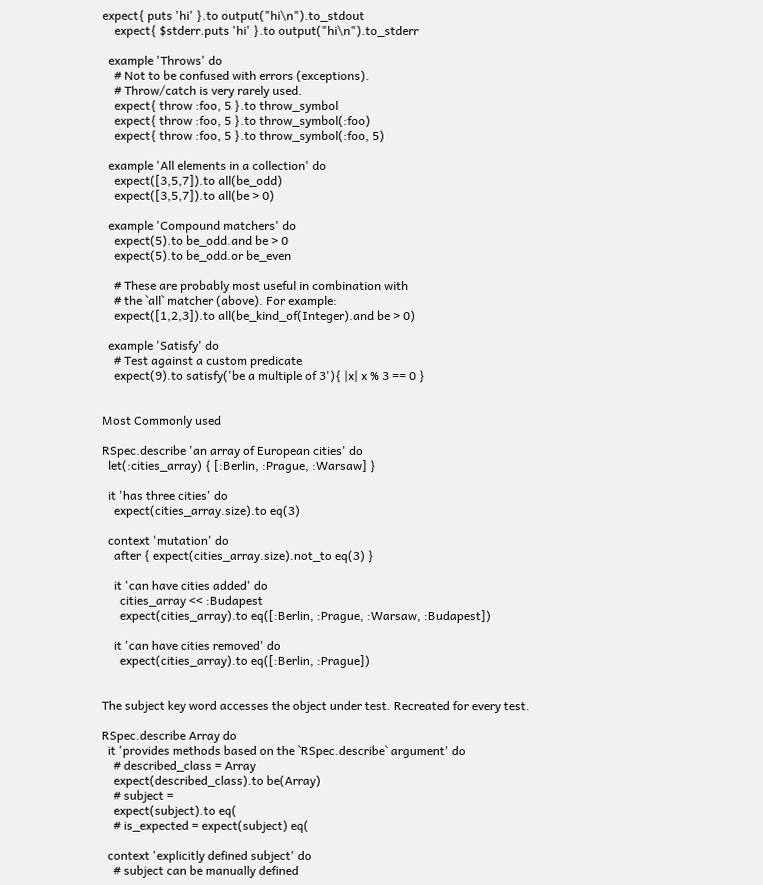expect{ puts 'hi' }.to output("hi\n").to_stdout
    expect{ $stderr.puts 'hi' }.to output("hi\n").to_stderr

  example 'Throws' do
    # Not to be confused with errors (exceptions).
    # Throw/catch is very rarely used.
    expect{ throw :foo, 5 }.to throw_symbol
    expect{ throw :foo, 5 }.to throw_symbol(:foo)
    expect{ throw :foo, 5 }.to throw_symbol(:foo, 5)

  example 'All elements in a collection' do
    expect([3,5,7]).to all(be_odd)
    expect([3,5,7]).to all(be > 0)

  example 'Compound matchers' do
    expect(5).to be_odd.and be > 0
    expect(5).to be_odd.or be_even

    # These are probably most useful in combination with
    # the `all` matcher (above). For example:
    expect([1,2,3]).to all(be_kind_of(Integer).and be > 0)

  example 'Satisfy' do
    # Test against a custom predicate
    expect(9).to satisfy('be a multiple of 3'){ |x| x % 3 == 0 }


Most Commonly used

RSpec.describe 'an array of European cities' do
  let(:cities_array) { [:Berlin, :Prague, :Warsaw] }

  it 'has three cities' do
    expect(cities_array.size).to eq(3)

  context 'mutation' do
    after { expect(cities_array.size).not_to eq(3) }

    it 'can have cities added' do
      cities_array << :Budapest
      expect(cities_array).to eq([:Berlin, :Prague, :Warsaw, :Budapest])

    it 'can have cities removed' do
      expect(cities_array).to eq([:Berlin, :Prague])


The subject key word accesses the object under test. Recreated for every test.

RSpec.describe Array do
  it 'provides methods based on the `RSpec.describe` argument' do
    # described_class = Array
    expect(described_class).to be(Array)
    # subject =
    expect(subject).to eq(
    # is_expected = expect(subject) eq(

  context 'explicitly defined subject' do
    # subject can be manually defined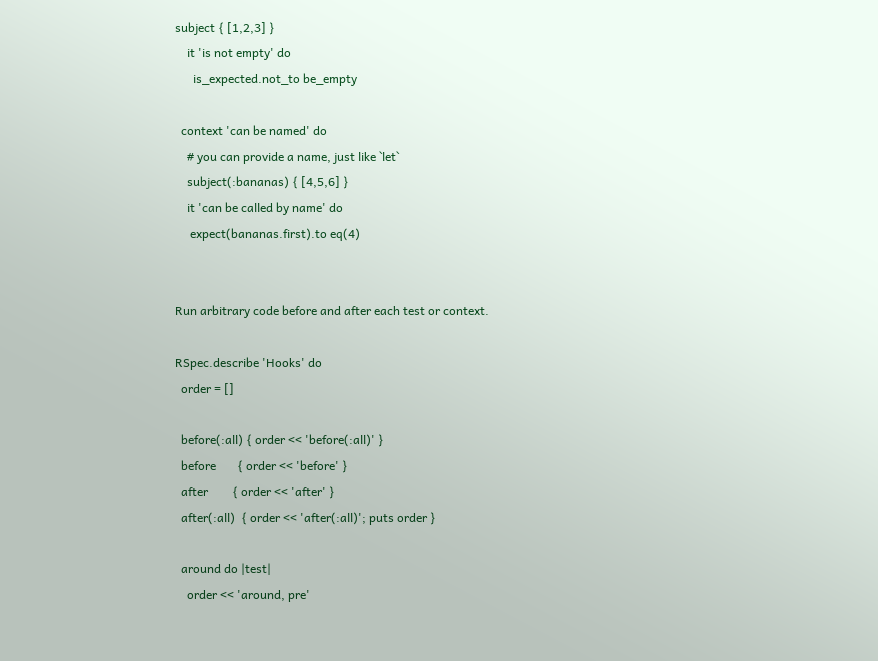subject { [1,2,3] }
    it 'is not empty' do
      is_expected.not_to be_empty

  context 'can be named' do
    # you can provide a name, just like `let`
    subject(:bananas) { [4,5,6] }
    it 'can be called by name' do
     expect(bananas.first).to eq(4)


Run arbitrary code before and after each test or context.

RSpec.describe 'Hooks' do
  order = []

  before(:all) { order << 'before(:all)' }
  before       { order << 'before' }
  after        { order << 'after' }
  after(:all)  { order << 'after(:all)'; puts order }

  around do |test|
    order << 'around, pre'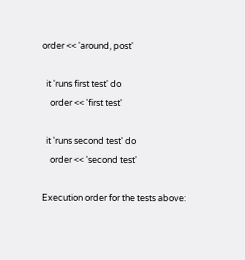order << 'around, post'

  it 'runs first test' do
    order << 'first test'

  it 'runs second test' do
    order << 'second test'

Execution order for the tests above: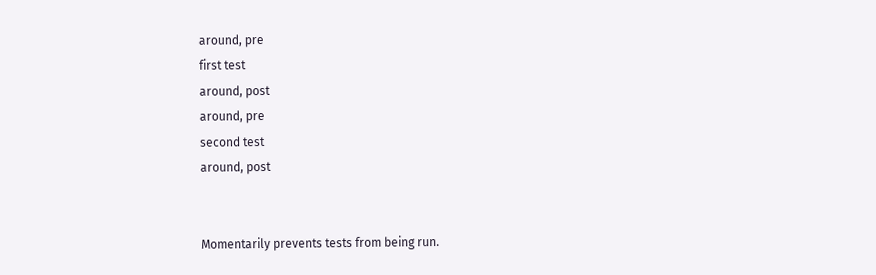around, pre
first test
around, post
around, pre
second test
around, post


Momentarily prevents tests from being run.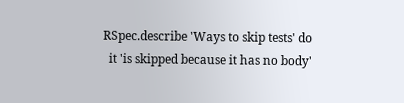RSpec.describe 'Ways to skip tests' do
  it 'is skipped because it has no body'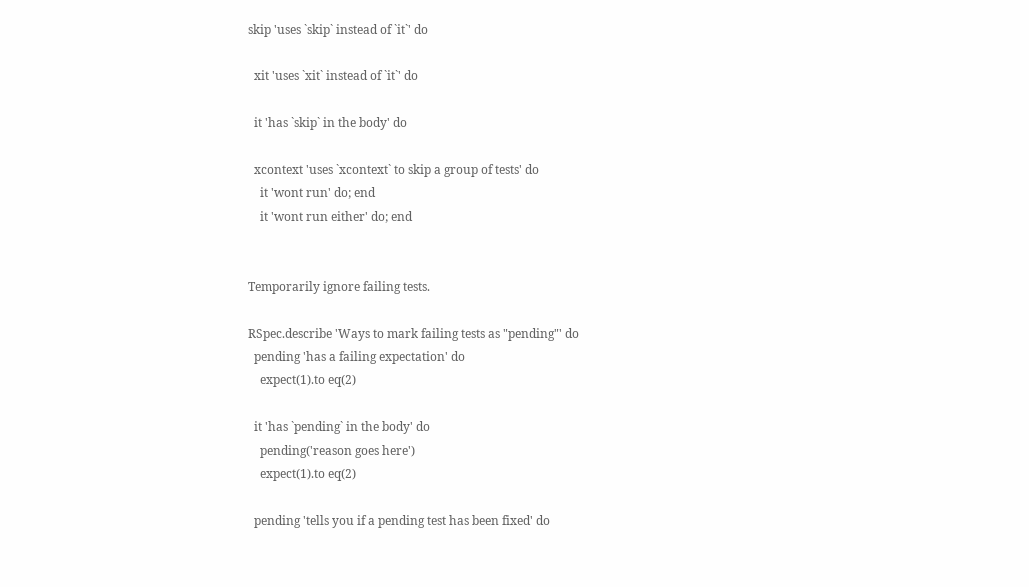skip 'uses `skip` instead of `it`' do

  xit 'uses `xit` instead of `it`' do

  it 'has `skip` in the body' do

  xcontext 'uses `xcontext` to skip a group of tests' do
    it 'wont run' do; end
    it 'wont run either' do; end


Temporarily ignore failing tests.

RSpec.describe 'Ways to mark failing tests as "pending"' do
  pending 'has a failing expectation' do
    expect(1).to eq(2)

  it 'has `pending` in the body' do
    pending('reason goes here')
    expect(1).to eq(2)

  pending 'tells you if a pending test has been fixed' do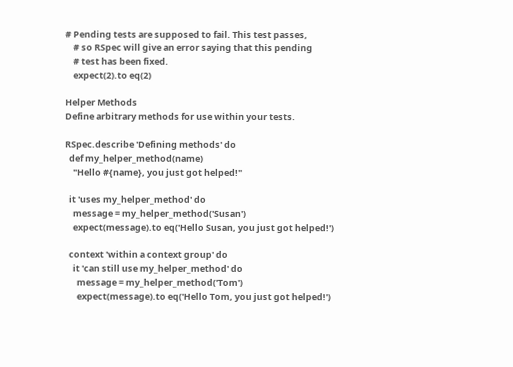# Pending tests are supposed to fail. This test passes,
    # so RSpec will give an error saying that this pending
    # test has been fixed.
    expect(2).to eq(2)

Helper Methods
Define arbitrary methods for use within your tests.

RSpec.describe 'Defining methods' do
  def my_helper_method(name)
    "Hello #{name}, you just got helped!"

  it 'uses my_helper_method' do
    message = my_helper_method('Susan')
    expect(message).to eq('Hello Susan, you just got helped!')

  context 'within a context group' do
    it 'can still use my_helper_method' do
      message = my_helper_method('Tom')
      expect(message).to eq('Hello Tom, you just got helped!')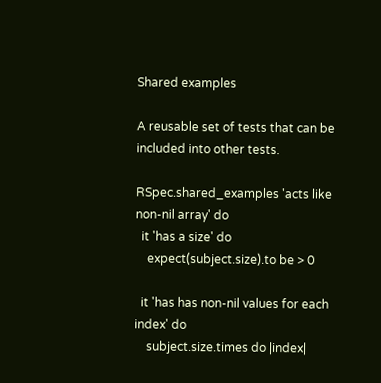Shared examples

A reusable set of tests that can be included into other tests.

RSpec.shared_examples 'acts like non-nil array' do
  it 'has a size' do
    expect(subject.size).to be > 0

  it 'has has non-nil values for each index' do
    subject.size.times do |index|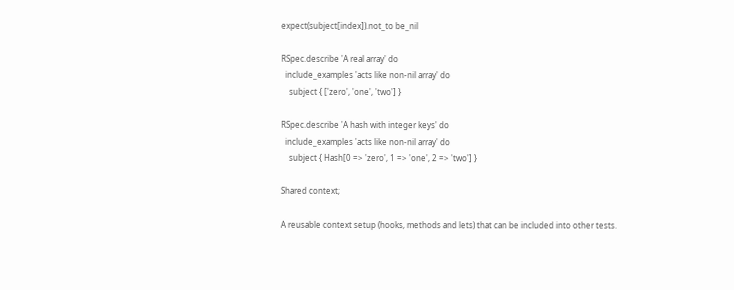expect(subject[index]).not_to be_nil

RSpec.describe 'A real array' do
  include_examples 'acts like non-nil array' do
    subject { ['zero', 'one', 'two'] }

RSpec.describe 'A hash with integer keys' do
  include_examples 'acts like non-nil array' do
    subject { Hash[0 => 'zero', 1 => 'one', 2 => 'two'] }

Shared context;

A reusable context setup (hooks, methods and lets) that can be included into other tests.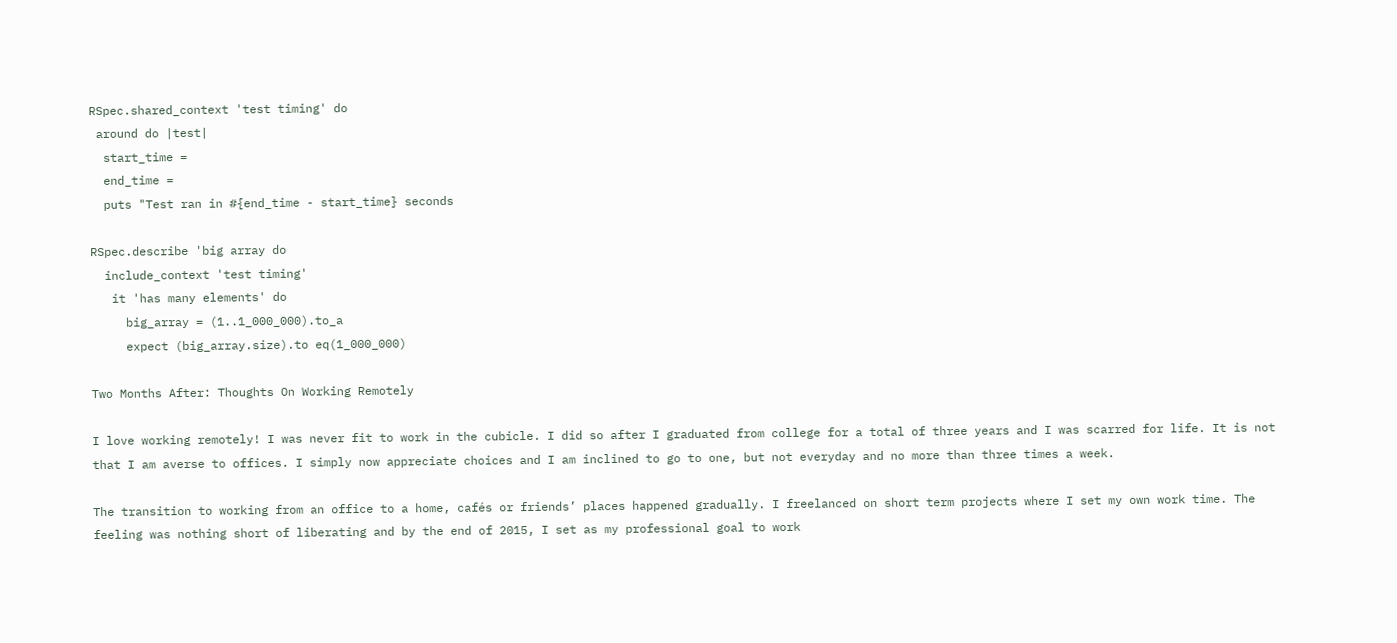RSpec.shared_context 'test timing' do
 around do |test|
  start_time =
  end_time =
  puts "Test ran in #{end_time - start_time} seconds

RSpec.describe 'big array do
  include_context 'test timing'
   it 'has many elements' do
     big_array = (1..1_000_000).to_a
     expect (big_array.size).to eq(1_000_000)

Two Months After: Thoughts On Working Remotely

I love working remotely! I was never fit to work in the cubicle. I did so after I graduated from college for a total of three years and I was scarred for life. It is not that I am averse to offices. I simply now appreciate choices and I am inclined to go to one, but not everyday and no more than three times a week.

The transition to working from an office to a home, cafés or friends’ places happened gradually. I freelanced on short term projects where I set my own work time. The feeling was nothing short of liberating and by the end of 2015, I set as my professional goal to work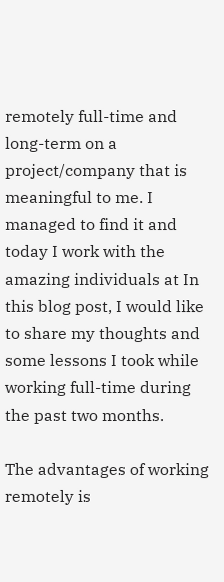remotely full-time and long-term on a project/company that is meaningful to me. I managed to find it and today I work with the amazing individuals at In this blog post, I would like to share my thoughts and some lessons I took while working full-time during the past two months.

The advantages of working remotely is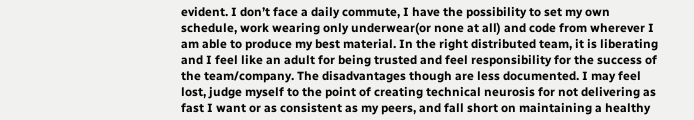evident. I don’t face a daily commute, I have the possibility to set my own schedule, work wearing only underwear(or none at all) and code from wherever I am able to produce my best material. In the right distributed team, it is liberating and I feel like an adult for being trusted and feel responsibility for the success of the team/company. The disadvantages though are less documented. I may feel lost, judge myself to the point of creating technical neurosis for not delivering as fast I want or as consistent as my peers, and fall short on maintaining a healthy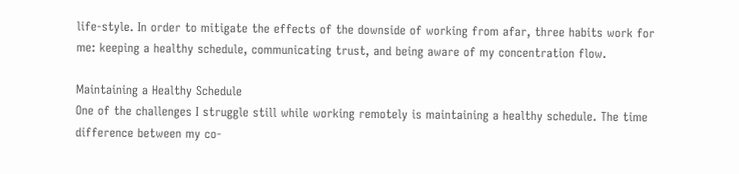life-style. In order to mitigate the effects of the downside of working from afar, three habits work for me: keeping a healthy schedule, communicating trust, and being aware of my concentration flow.

Maintaining a Healthy Schedule
One of the challenges I struggle still while working remotely is maintaining a healthy schedule. The time difference between my co-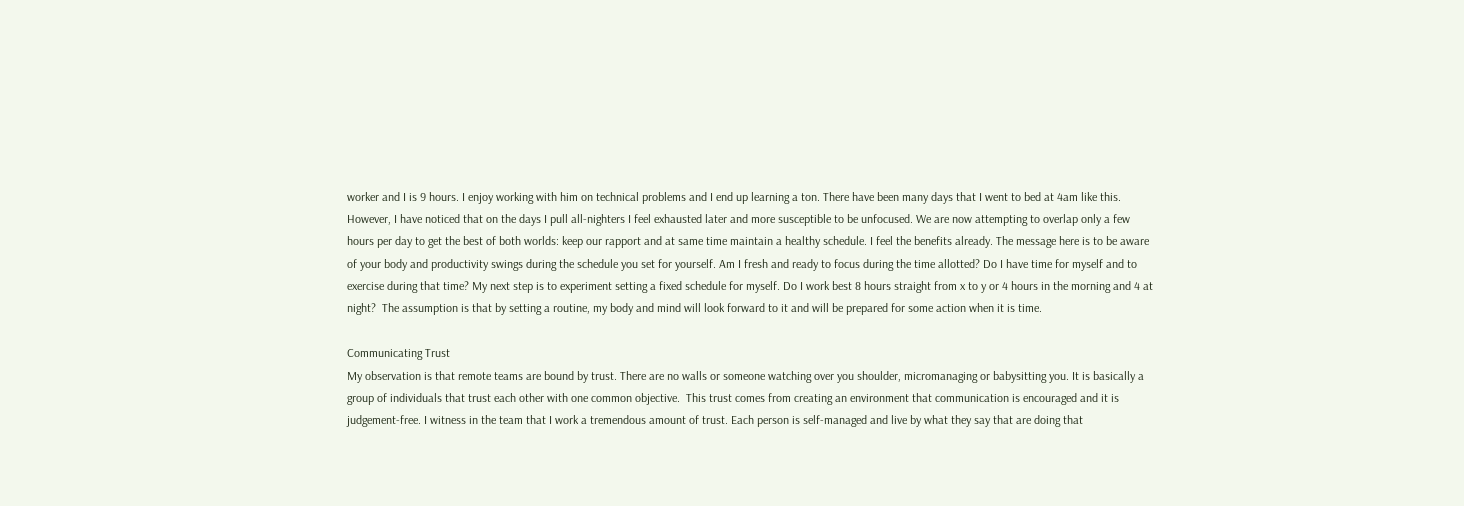worker and I is 9 hours. I enjoy working with him on technical problems and I end up learning a ton. There have been many days that I went to bed at 4am like this. However, I have noticed that on the days I pull all-nighters I feel exhausted later and more susceptible to be unfocused. We are now attempting to overlap only a few hours per day to get the best of both worlds: keep our rapport and at same time maintain a healthy schedule. I feel the benefits already. The message here is to be aware of your body and productivity swings during the schedule you set for yourself. Am I fresh and ready to focus during the time allotted? Do I have time for myself and to exercise during that time? My next step is to experiment setting a fixed schedule for myself. Do I work best 8 hours straight from x to y or 4 hours in the morning and 4 at night?  The assumption is that by setting a routine, my body and mind will look forward to it and will be prepared for some action when it is time.

Communicating Trust
My observation is that remote teams are bound by trust. There are no walls or someone watching over you shoulder, micromanaging or babysitting you. It is basically a group of individuals that trust each other with one common objective.  This trust comes from creating an environment that communication is encouraged and it is judgement-free. I witness in the team that I work a tremendous amount of trust. Each person is self-managed and live by what they say that are doing that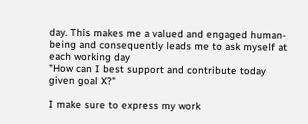day. This makes me a valued and engaged human-being and consequently leads me to ask myself at each working day
"How can I best support and contribute today given goal X?"

I make sure to express my work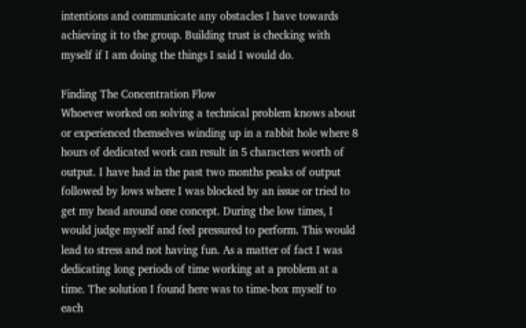intentions and communicate any obstacles I have towards achieving it to the group. Building trust is checking with myself if I am doing the things I said I would do.

Finding The Concentration Flow
Whoever worked on solving a technical problem knows about or experienced themselves winding up in a rabbit hole where 8 hours of dedicated work can result in 5 characters worth of output. I have had in the past two months peaks of output followed by lows where I was blocked by an issue or tried to get my head around one concept. During the low times, I would judge myself and feel pressured to perform. This would lead to stress and not having fun. As a matter of fact I was dedicating long periods of time working at a problem at a time. The solution I found here was to time-box myself to each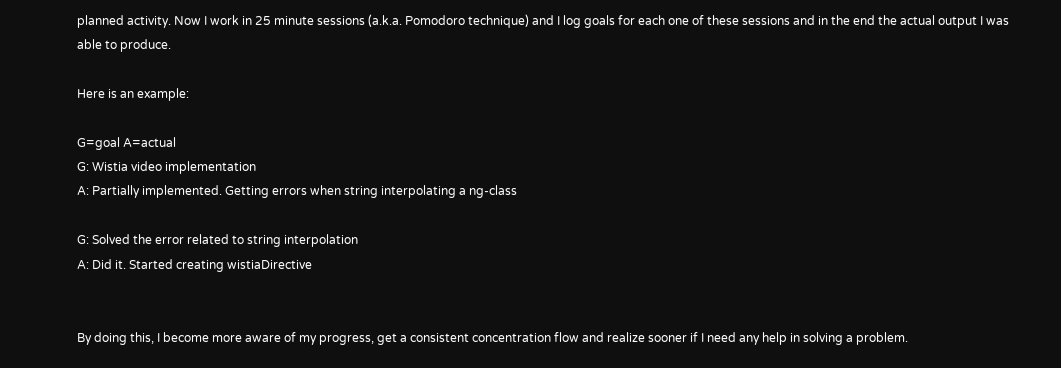planned activity. Now I work in 25 minute sessions (a.k.a. Pomodoro technique) and I log goals for each one of these sessions and in the end the actual output I was able to produce.

Here is an example:

G=goal A=actual
G: Wistia video implementation
A: Partially implemented. Getting errors when string interpolating a ng-class

G: Solved the error related to string interpolation
A: Did it. Started creating wistiaDirective


By doing this, I become more aware of my progress, get a consistent concentration flow and realize sooner if I need any help in solving a problem.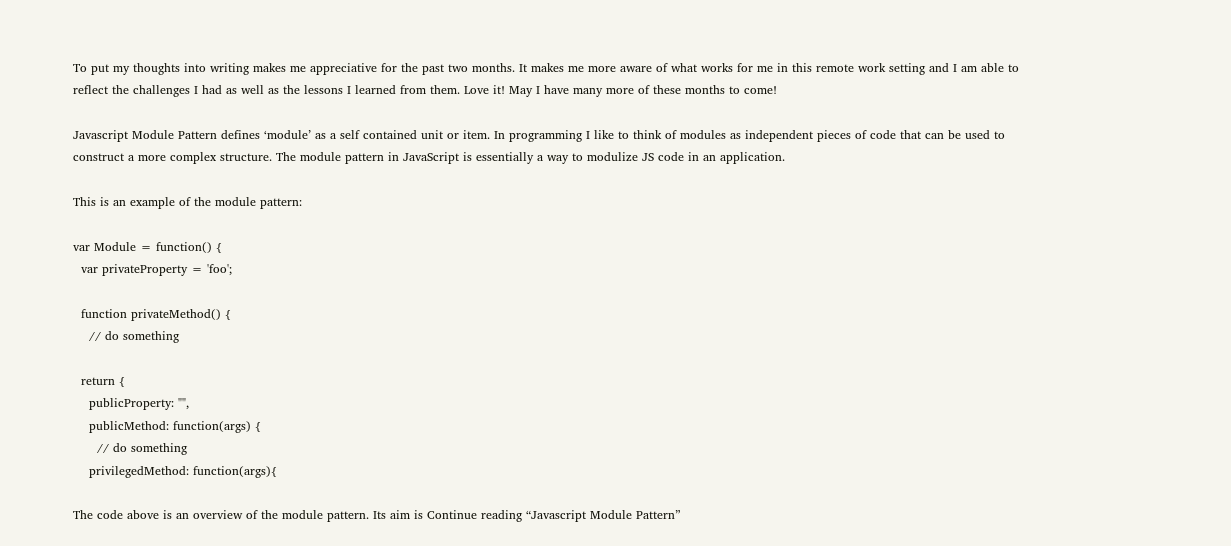To put my thoughts into writing makes me appreciative for the past two months. It makes me more aware of what works for me in this remote work setting and I am able to reflect the challenges I had as well as the lessons I learned from them. Love it! May I have many more of these months to come!

Javascript Module Pattern defines ‘module’ as a self contained unit or item. In programming I like to think of modules as independent pieces of code that can be used to construct a more complex structure. The module pattern in JavaScript is essentially a way to modulize JS code in an application.

This is an example of the module pattern:

var Module = function() {
  var privateProperty = 'foo';

  function privateMethod() {
    // do something

  return {
    publicProperty: "",
    publicMethod: function(args) {
      // do something
    privilegedMethod: function(args){

The code above is an overview of the module pattern. Its aim is Continue reading “Javascript Module Pattern”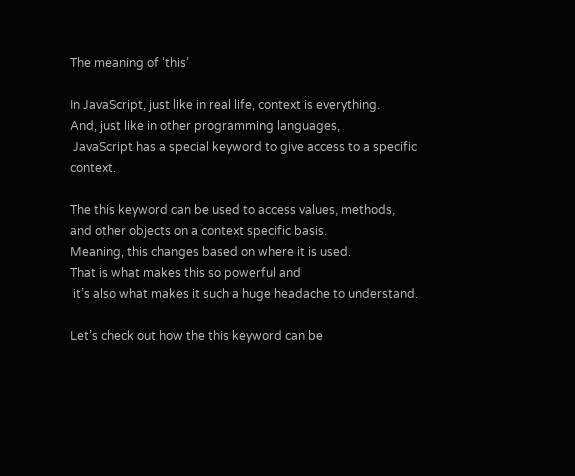The meaning of ‘this’

In JavaScript, just like in real life, context is everything.
And, just like in other programming languages,
 JavaScript has a special keyword to give access to a specific context.

The this keyword can be used to access values, methods,
and other objects on a context specific basis.
Meaning, this changes based on where it is used.
That is what makes this so powerful and
 it’s also what makes it such a huge headache to understand.

Let’s check out how the this keyword can be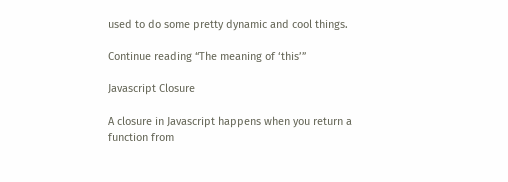used to do some pretty dynamic and cool things.

Continue reading “The meaning of ‘this’”

Javascript Closure

A closure in Javascript happens when you return a function from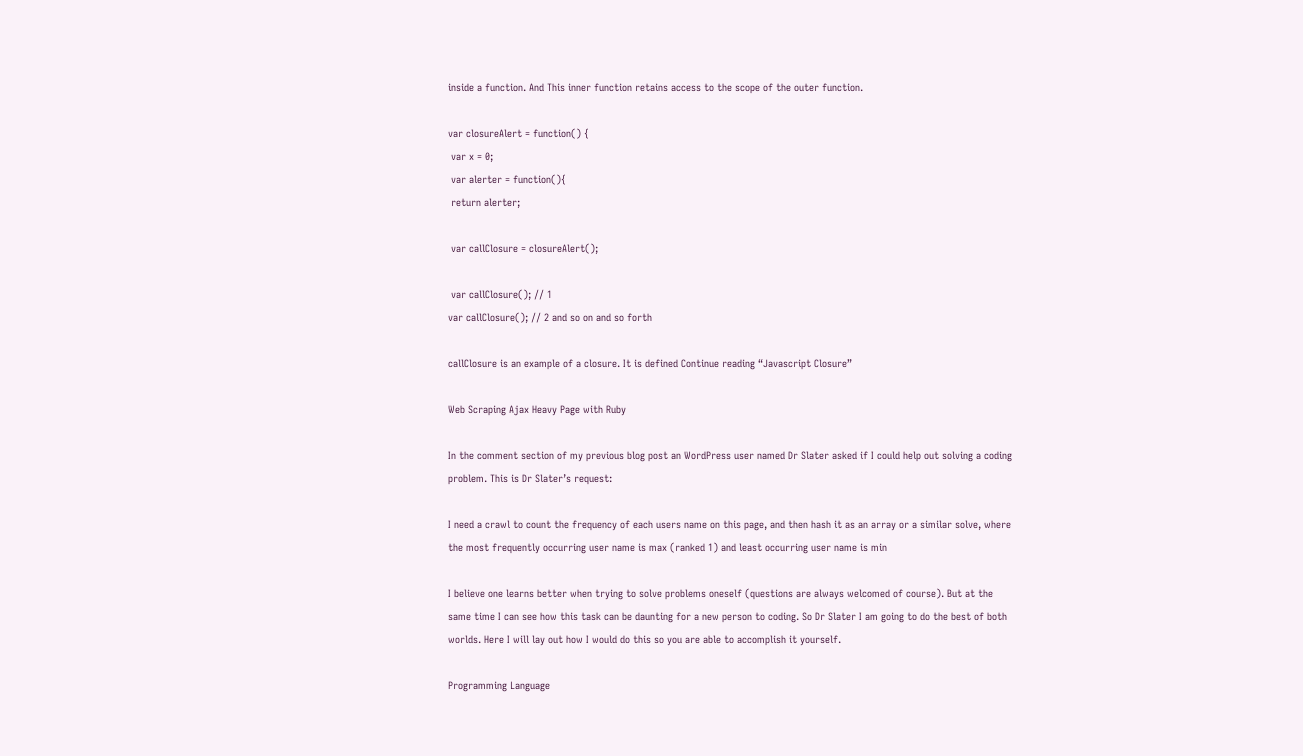inside a function. And This inner function retains access to the scope of the outer function.

var closureAlert = function() {
 var x = 0;
 var alerter = function(){
 return alerter;

 var callClosure = closureAlert();

 var callClosure(); // 1
var callClosure(); // 2 and so on and so forth

callClosure is an example of a closure. It is defined Continue reading “Javascript Closure”

Web Scraping Ajax Heavy Page with Ruby

In the comment section of my previous blog post an WordPress user named Dr Slater asked if I could help out solving a coding problem. This is Dr Slater’s request:

I need a crawl to count the frequency of each users name on this page, and then hash it as an array or a similar solve, where the most frequently occurring user name is max (ranked 1) and least occurring user name is min

I believe one learns better when trying to solve problems oneself (questions are always welcomed of course). But at the same time I can see how this task can be daunting for a new person to coding. So Dr Slater I am going to do the best of both worlds. Here I will lay out how I would do this so you are able to accomplish it yourself.

Programming Language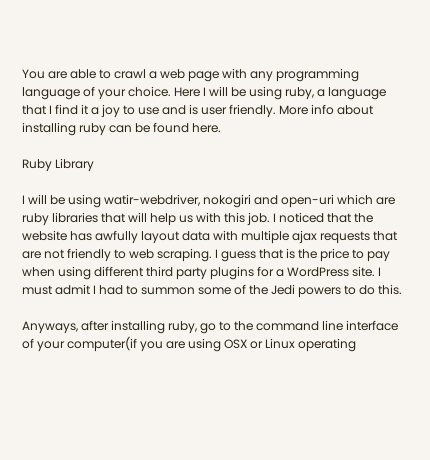You are able to crawl a web page with any programming language of your choice. Here I will be using ruby, a language that I find it a joy to use and is user friendly. More info about installing ruby can be found here.

Ruby Library

I will be using watir-webdriver, nokogiri and open-uri which are ruby libraries that will help us with this job. I noticed that the website has awfully layout data with multiple ajax requests that are not friendly to web scraping. I guess that is the price to pay when using different third party plugins for a WordPress site. I must admit I had to summon some of the Jedi powers to do this.

Anyways, after installing ruby, go to the command line interface of your computer(if you are using OSX or Linux operating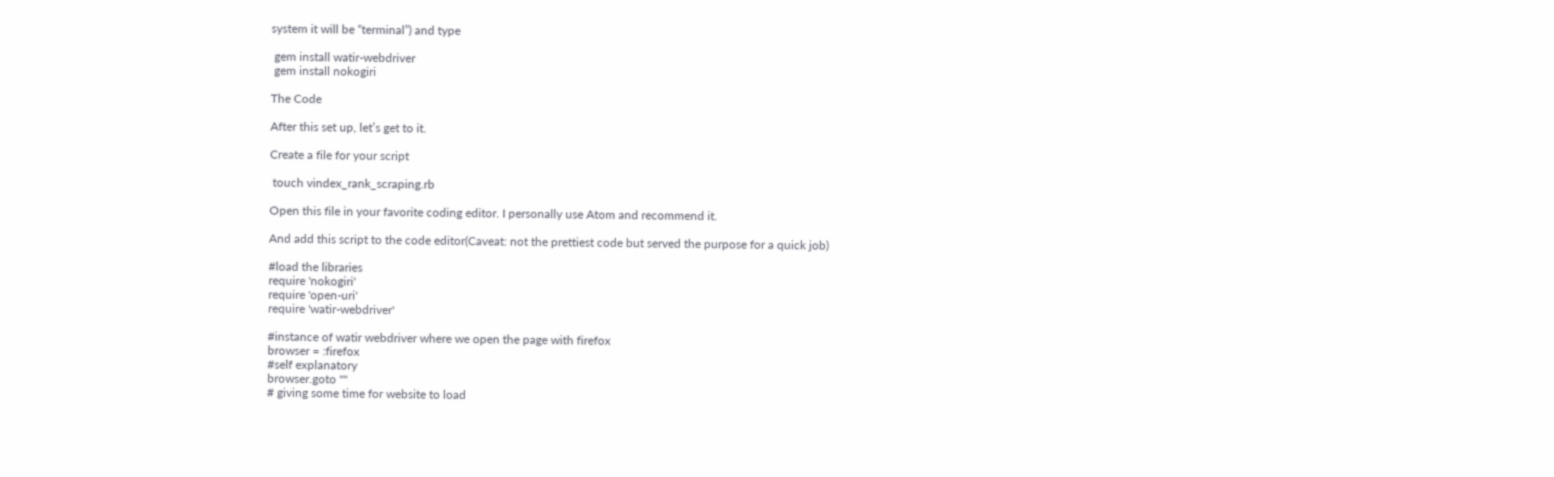system it will be “terminal”) and type

 gem install watir-webdriver
 gem install nokogiri

The Code

After this set up, let’s get to it.

Create a file for your script

 touch vindex_rank_scraping.rb

Open this file in your favorite coding editor. I personally use Atom and recommend it.

And add this script to the code editor(Caveat: not the prettiest code but served the purpose for a quick job)

#load the libraries
require 'nokogiri'
require 'open-uri'
require 'watir-webdriver'

#instance of watir webdriver where we open the page with firefox
browser = :firefox
#self explanatory
browser.goto ""
# giving some time for website to load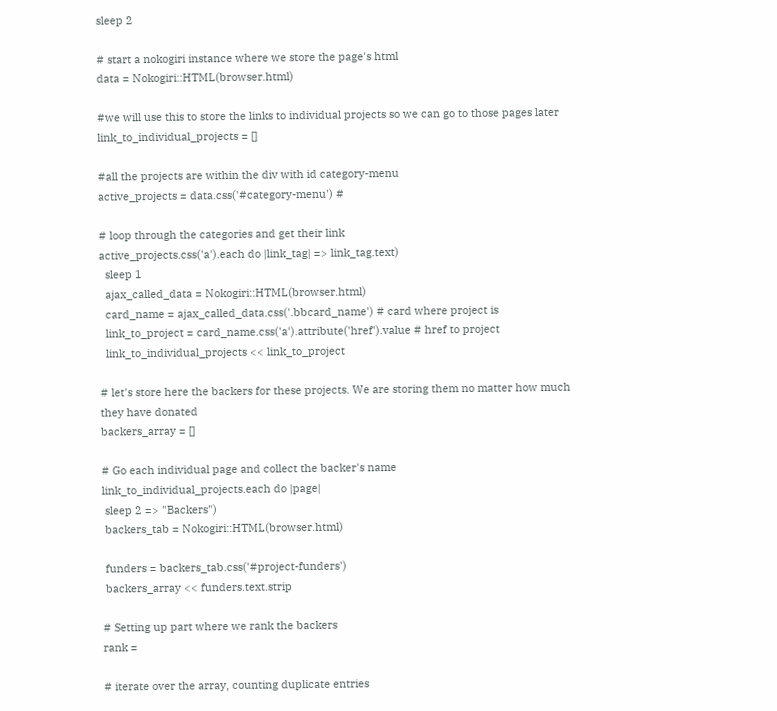sleep 2

# start a nokogiri instance where we store the page's html
data = Nokogiri::HTML(browser.html)

#we will use this to store the links to individual projects so we can go to those pages later
link_to_individual_projects = []

#all the projects are within the div with id category-menu
active_projects = data.css('#category-menu') #

# loop through the categories and get their link
active_projects.css('a').each do |link_tag| => link_tag.text)
  sleep 1
  ajax_called_data = Nokogiri::HTML(browser.html)
  card_name = ajax_called_data.css('.bbcard_name') # card where project is
  link_to_project = card_name.css('a').attribute('href').value # href to project
  link_to_individual_projects << link_to_project

# let's store here the backers for these projects. We are storing them no matter how much they have donated
backers_array = []

# Go each individual page and collect the backer's name
link_to_individual_projects.each do |page|
 sleep 2 => "Backers")
 backers_tab = Nokogiri::HTML(browser.html)

 funders = backers_tab.css('#project-funders')
 backers_array << funders.text.strip

# Setting up part where we rank the backers
rank =

# iterate over the array, counting duplicate entries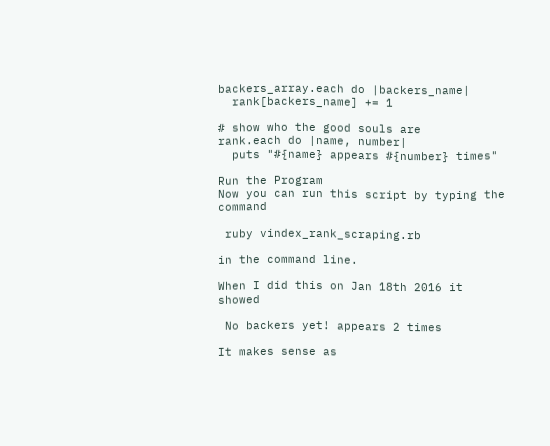backers_array.each do |backers_name|
  rank[backers_name] += 1

# show who the good souls are
rank.each do |name, number|
  puts "#{name} appears #{number} times"

Run the Program
Now you can run this script by typing the command

 ruby vindex_rank_scraping.rb

in the command line.

When I did this on Jan 18th 2016 it showed

 No backers yet! appears 2 times

It makes sense as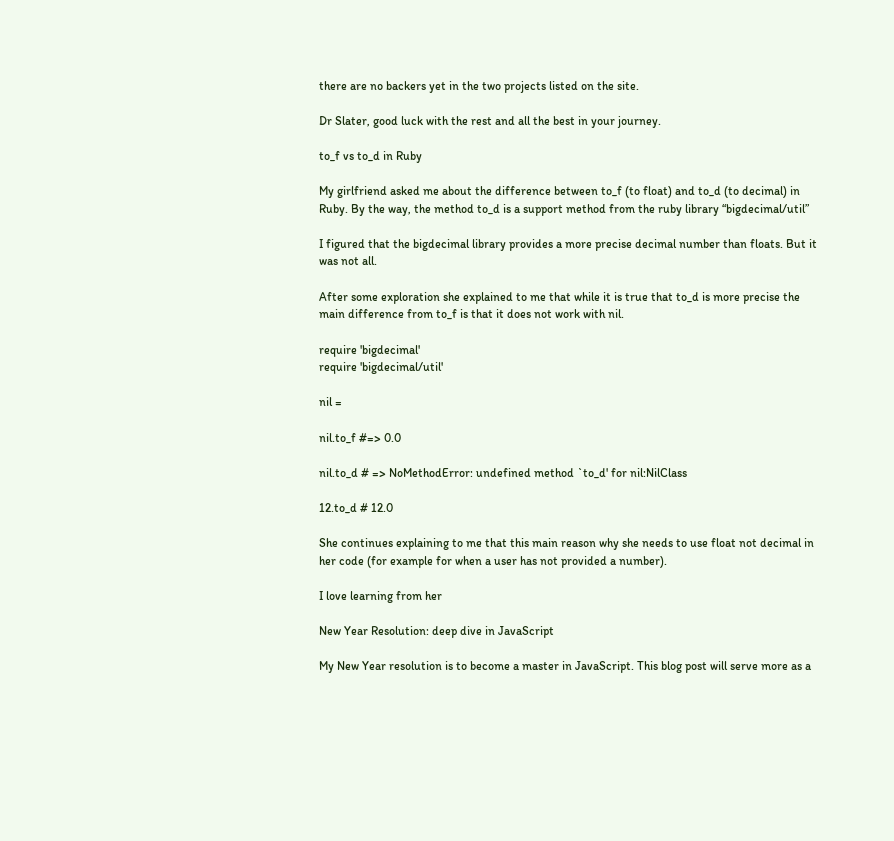there are no backers yet in the two projects listed on the site.

Dr Slater, good luck with the rest and all the best in your journey.

to_f vs to_d in Ruby

My girlfriend asked me about the difference between to_f (to float) and to_d (to decimal) in Ruby. By the way, the method to_d is a support method from the ruby library “bigdecimal/util”

I figured that the bigdecimal library provides a more precise decimal number than floats. But it was not all.

After some exploration she explained to me that while it is true that to_d is more precise the main difference from to_f is that it does not work with nil.

require 'bigdecimal'
require 'bigdecimal/util'

nil =

nil.to_f #=> 0.0

nil.to_d # => NoMethodError: undefined method `to_d' for nil:NilClass

12.to_d # 12.0

She continues explaining to me that this main reason why she needs to use float not decimal in her code (for example for when a user has not provided a number).

I love learning from her

New Year Resolution: deep dive in JavaScript

My New Year resolution is to become a master in JavaScript. This blog post will serve more as a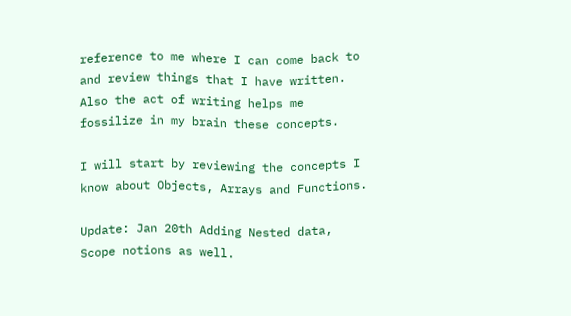reference to me where I can come back to and review things that I have written. Also the act of writing helps me fossilize in my brain these concepts.

I will start by reviewing the concepts I know about Objects, Arrays and Functions.

Update: Jan 20th Adding Nested data, Scope notions as well.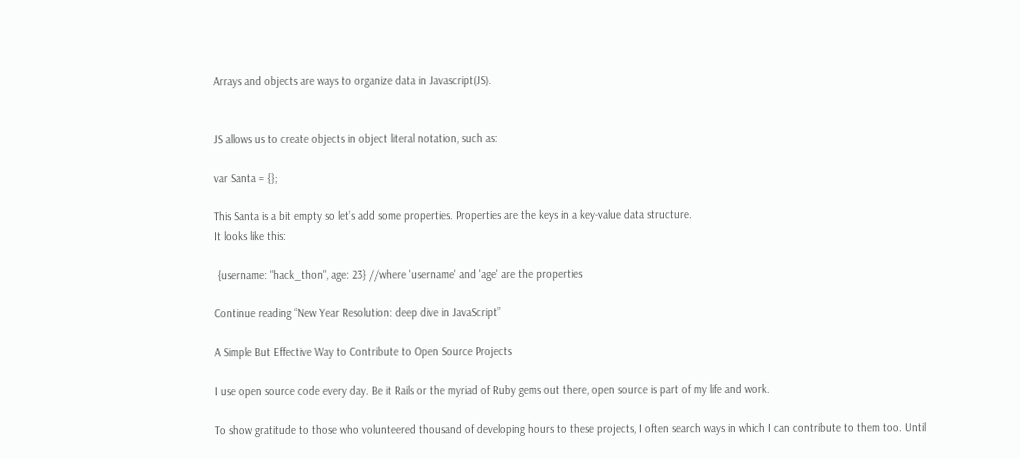Arrays and objects are ways to organize data in Javascript(JS).


JS allows us to create objects in object literal notation, such as:

var Santa = {};

This Santa is a bit empty so let’s add some properties. Properties are the keys in a key-value data structure.
It looks like this:

 {username: "hack_thon", age: 23} //where 'username' and 'age' are the properties

Continue reading “New Year Resolution: deep dive in JavaScript”

A Simple But Effective Way to Contribute to Open Source Projects

I use open source code every day. Be it Rails or the myriad of Ruby gems out there, open source is part of my life and work.

To show gratitude to those who volunteered thousand of developing hours to these projects, I often search ways in which I can contribute to them too. Until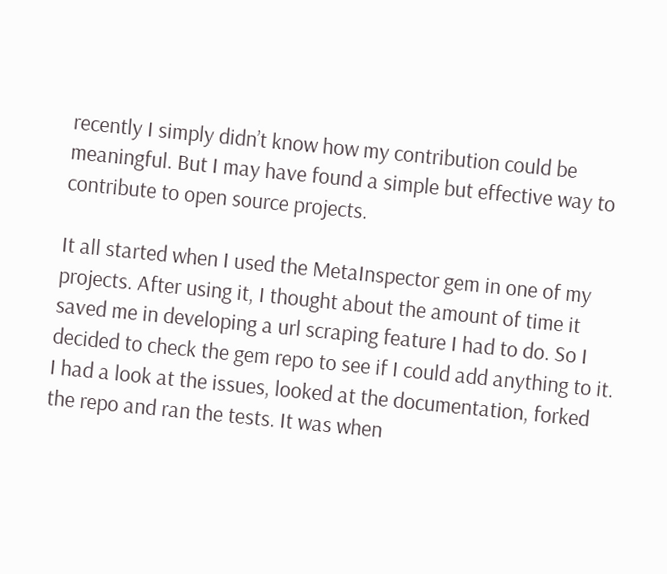recently I simply didn’t know how my contribution could be meaningful. But I may have found a simple but effective way to contribute to open source projects.

It all started when I used the MetaInspector gem in one of my projects. After using it, I thought about the amount of time it saved me in developing a url scraping feature I had to do. So I decided to check the gem repo to see if I could add anything to it. I had a look at the issues, looked at the documentation, forked the repo and ran the tests. It was when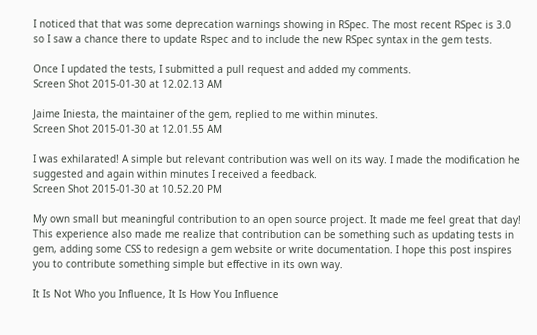I noticed that that was some deprecation warnings showing in RSpec. The most recent RSpec is 3.0 so I saw a chance there to update Rspec and to include the new RSpec syntax in the gem tests.

Once I updated the tests, I submitted a pull request and added my comments.
Screen Shot 2015-01-30 at 12.02.13 AM

Jaime Iniesta, the maintainer of the gem, replied to me within minutes.
Screen Shot 2015-01-30 at 12.01.55 AM

I was exhilarated! A simple but relevant contribution was well on its way. I made the modification he suggested and again within minutes I received a feedback.
Screen Shot 2015-01-30 at 10.52.20 PM

My own small but meaningful contribution to an open source project. It made me feel great that day! This experience also made me realize that contribution can be something such as updating tests in gem, adding some CSS to redesign a gem website or write documentation. I hope this post inspires you to contribute something simple but effective in its own way.

It Is Not Who you Influence, It Is How You Influence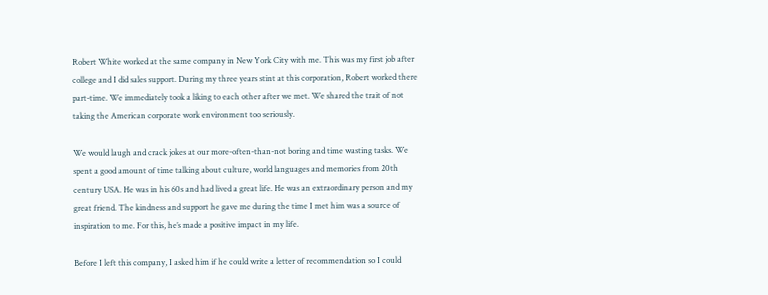Robert White worked at the same company in New York City with me. This was my first job after college and I did sales support. During my three years stint at this corporation, Robert worked there part-time. We immediately took a liking to each other after we met. We shared the trait of not taking the American corporate work environment too seriously.

We would laugh and crack jokes at our more-often-than-not boring and time wasting tasks. We spent a good amount of time talking about culture, world languages and memories from 20th century USA. He was in his 60s and had lived a great life. He was an extraordinary person and my great friend. The kindness and support he gave me during the time I met him was a source of inspiration to me. For this, he’s made a positive impact in my life.

Before I left this company, I asked him if he could write a letter of recommendation so I could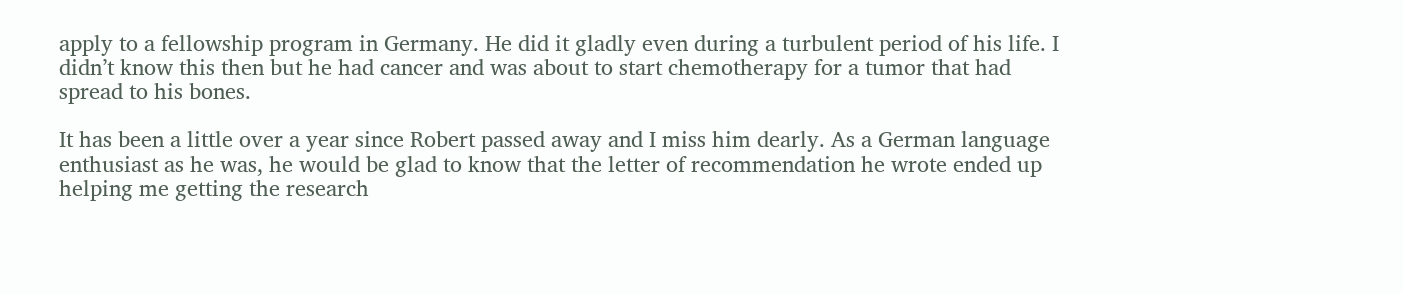apply to a fellowship program in Germany. He did it gladly even during a turbulent period of his life. I didn’t know this then but he had cancer and was about to start chemotherapy for a tumor that had spread to his bones.

It has been a little over a year since Robert passed away and I miss him dearly. As a German language enthusiast as he was, he would be glad to know that the letter of recommendation he wrote ended up helping me getting the research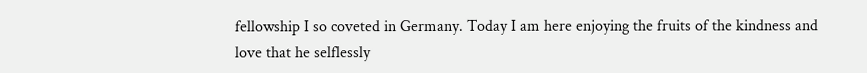fellowship I so coveted in Germany. Today I am here enjoying the fruits of the kindness and love that he selflessly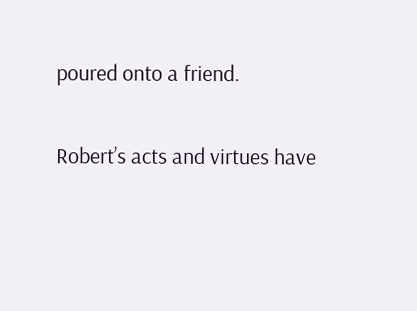poured onto a friend.

Robert’s acts and virtues have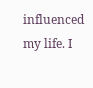influenced my life. I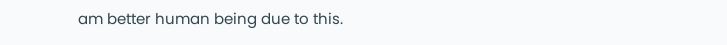am better human being due to this.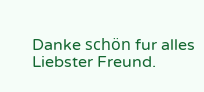Danke schön fur alles Liebster Freund.